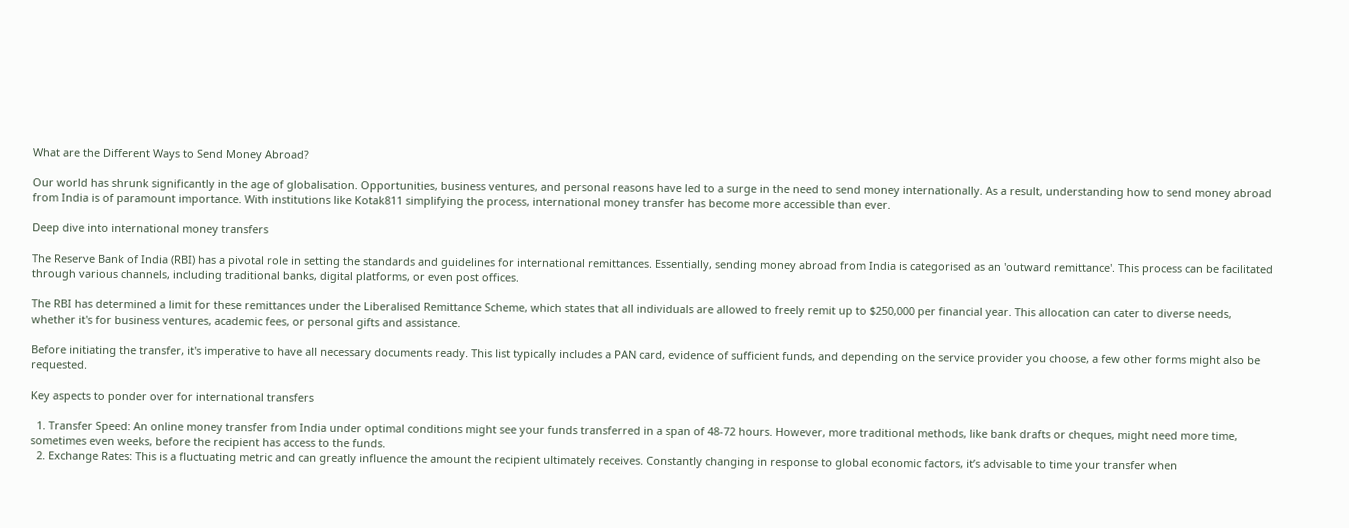What are the Different Ways to Send Money Abroad?

Our world has shrunk significantly in the age of globalisation. Opportunities, business ventures, and personal reasons have led to a surge in the need to send money internationally. As a result, understanding how to send money abroad from India is of paramount importance. With institutions like Kotak811 simplifying the process, international money transfer has become more accessible than ever.

Deep dive into international money transfers

The Reserve Bank of India (RBI) has a pivotal role in setting the standards and guidelines for international remittances. Essentially, sending money abroad from India is categorised as an 'outward remittance'. This process can be facilitated through various channels, including traditional banks, digital platforms, or even post offices.

The RBI has determined a limit for these remittances under the Liberalised Remittance Scheme, which states that all individuals are allowed to freely remit up to $250,000 per financial year. This allocation can cater to diverse needs, whether it's for business ventures, academic fees, or personal gifts and assistance.

Before initiating the transfer, it's imperative to have all necessary documents ready. This list typically includes a PAN card, evidence of sufficient funds, and depending on the service provider you choose, a few other forms might also be requested.

Key aspects to ponder over for international transfers

  1. Transfer Speed: An online money transfer from India under optimal conditions might see your funds transferred in a span of 48-72 hours. However, more traditional methods, like bank drafts or cheques, might need more time, sometimes even weeks, before the recipient has access to the funds.
  2. Exchange Rates: This is a fluctuating metric and can greatly influence the amount the recipient ultimately receives. Constantly changing in response to global economic factors, it’s advisable to time your transfer when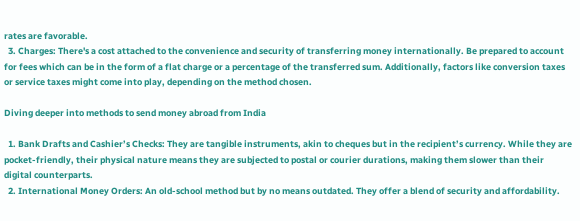rates are favorable.
  3. Charges: There's a cost attached to the convenience and security of transferring money internationally. Be prepared to account for fees which can be in the form of a flat charge or a percentage of the transferred sum. Additionally, factors like conversion taxes or service taxes might come into play, depending on the method chosen.

Diving deeper into methods to send money abroad from India

  1. Bank Drafts and Cashier’s Checks: They are tangible instruments, akin to cheques but in the recipient’s currency. While they are pocket-friendly, their physical nature means they are subjected to postal or courier durations, making them slower than their digital counterparts.
  2. International Money Orders: An old-school method but by no means outdated. They offer a blend of security and affordability.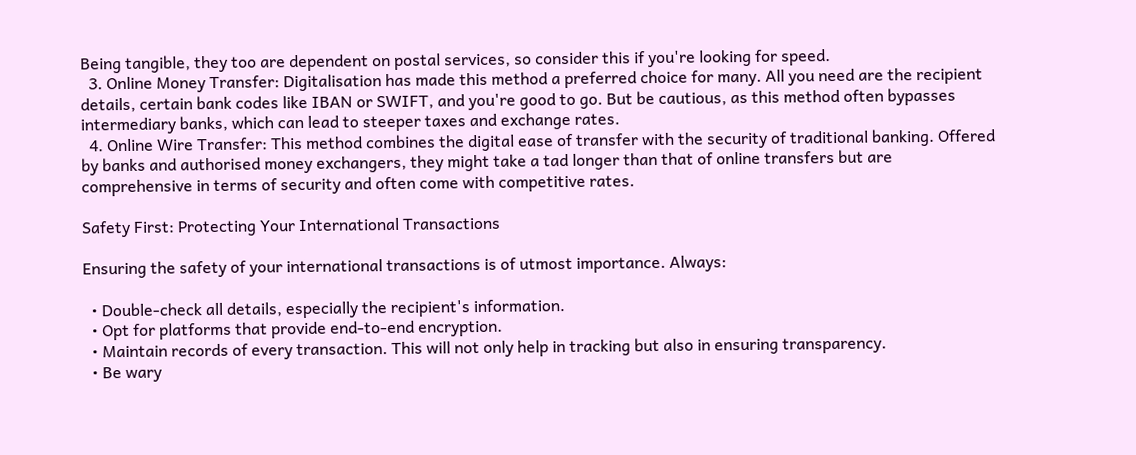Being tangible, they too are dependent on postal services, so consider this if you're looking for speed.
  3. Online Money Transfer: Digitalisation has made this method a preferred choice for many. All you need are the recipient details, certain bank codes like IBAN or SWIFT, and you're good to go. But be cautious, as this method often bypasses intermediary banks, which can lead to steeper taxes and exchange rates.
  4. Online Wire Transfer: This method combines the digital ease of transfer with the security of traditional banking. Offered by banks and authorised money exchangers, they might take a tad longer than that of online transfers but are comprehensive in terms of security and often come with competitive rates.

Safety First: Protecting Your International Transactions

Ensuring the safety of your international transactions is of utmost importance. Always:

  • Double-check all details, especially the recipient's information.
  • Opt for platforms that provide end-to-end encryption.
  • Maintain records of every transaction. This will not only help in tracking but also in ensuring transparency.
  • Be wary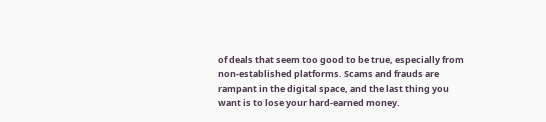of deals that seem too good to be true, especially from non-established platforms. Scams and frauds are rampant in the digital space, and the last thing you want is to lose your hard-earned money.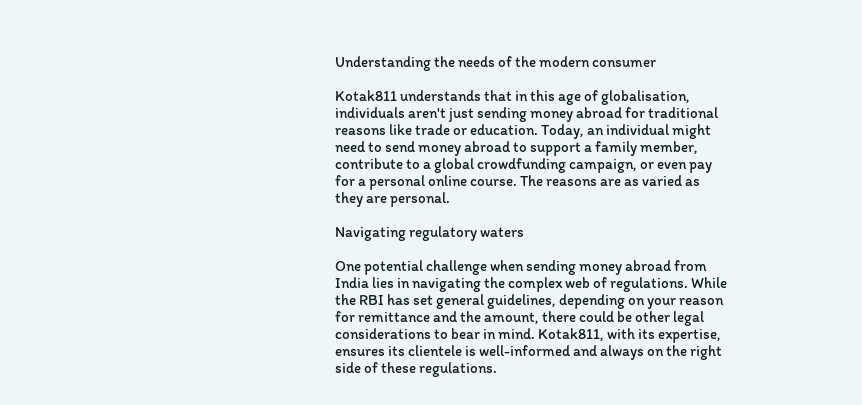Understanding the needs of the modern consumer

Kotak811 understands that in this age of globalisation, individuals aren't just sending money abroad for traditional reasons like trade or education. Today, an individual might need to send money abroad to support a family member, contribute to a global crowdfunding campaign, or even pay for a personal online course. The reasons are as varied as they are personal.

Navigating regulatory waters

One potential challenge when sending money abroad from India lies in navigating the complex web of regulations. While the RBI has set general guidelines, depending on your reason for remittance and the amount, there could be other legal considerations to bear in mind. Kotak811, with its expertise, ensures its clientele is well-informed and always on the right side of these regulations.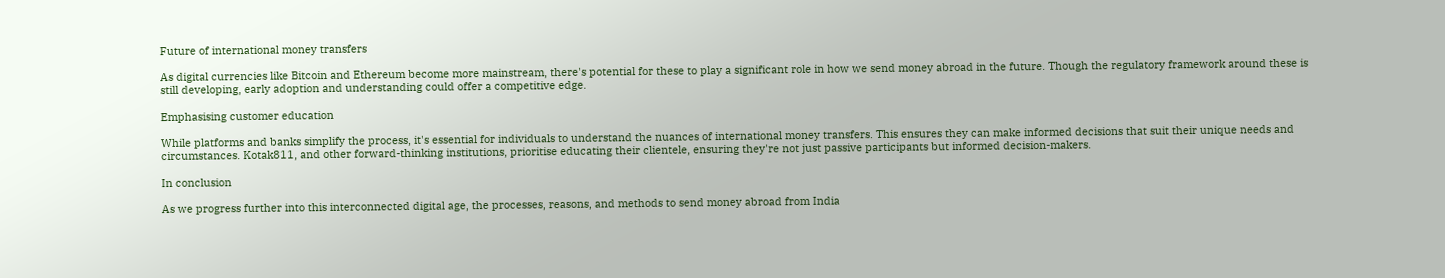Future of international money transfers

As digital currencies like Bitcoin and Ethereum become more mainstream, there's potential for these to play a significant role in how we send money abroad in the future. Though the regulatory framework around these is still developing, early adoption and understanding could offer a competitive edge.

Emphasising customer education

While platforms and banks simplify the process, it's essential for individuals to understand the nuances of international money transfers. This ensures they can make informed decisions that suit their unique needs and circumstances. Kotak811, and other forward-thinking institutions, prioritise educating their clientele, ensuring they're not just passive participants but informed decision-makers.

In conclusion

As we progress further into this interconnected digital age, the processes, reasons, and methods to send money abroad from India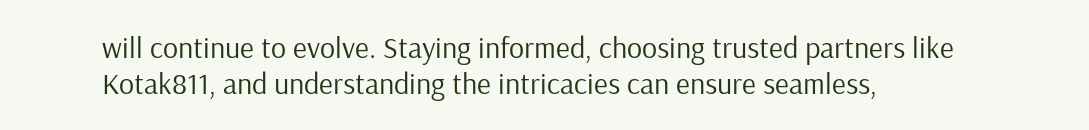will continue to evolve. Staying informed, choosing trusted partners like Kotak811, and understanding the intricacies can ensure seamless,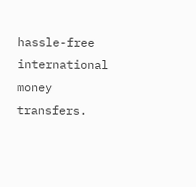hassle-free international money transfers.